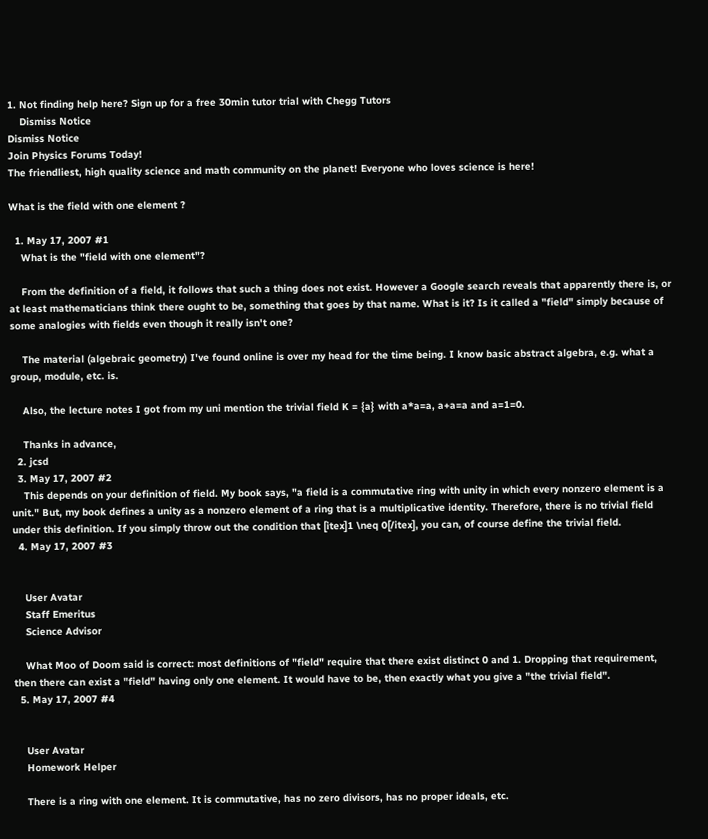1. Not finding help here? Sign up for a free 30min tutor trial with Chegg Tutors
    Dismiss Notice
Dismiss Notice
Join Physics Forums Today!
The friendliest, high quality science and math community on the planet! Everyone who loves science is here!

What is the field with one element ?

  1. May 17, 2007 #1
    What is the "field with one element"?

    From the definition of a field, it follows that such a thing does not exist. However a Google search reveals that apparently there is, or at least mathematicians think there ought to be, something that goes by that name. What is it? Is it called a "field" simply because of some analogies with fields even though it really isn't one?

    The material (algebraic geometry) I've found online is over my head for the time being. I know basic abstract algebra, e.g. what a group, module, etc. is.

    Also, the lecture notes I got from my uni mention the trivial field K = {a} with a*a=a, a+a=a and a=1=0.

    Thanks in advance,
  2. jcsd
  3. May 17, 2007 #2
    This depends on your definition of field. My book says, "a field is a commutative ring with unity in which every nonzero element is a unit." But, my book defines a unity as a nonzero element of a ring that is a multiplicative identity. Therefore, there is no trivial field under this definition. If you simply throw out the condition that [itex]1 \neq 0[/itex], you can, of course define the trivial field.
  4. May 17, 2007 #3


    User Avatar
    Staff Emeritus
    Science Advisor

    What Moo of Doom said is correct: most definitions of "field" require that there exist distinct 0 and 1. Dropping that requirement, then there can exist a "field" having only one element. It would have to be, then exactly what you give a "the trivial field".
  5. May 17, 2007 #4


    User Avatar
    Homework Helper

    There is a ring with one element. It is commutative, has no zero divisors, has no proper ideals, etc.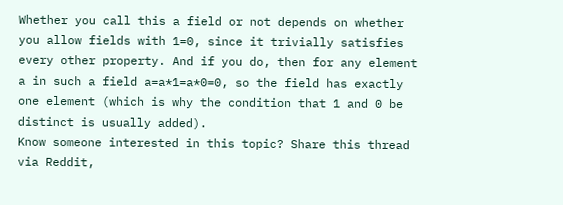Whether you call this a field or not depends on whether you allow fields with 1=0, since it trivially satisfies every other property. And if you do, then for any element a in such a field a=a*1=a*0=0, so the field has exactly one element (which is why the condition that 1 and 0 be distinct is usually added).
Know someone interested in this topic? Share this thread via Reddit,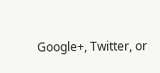Google+, Twitter, or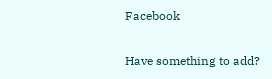Facebook

Have something to add?